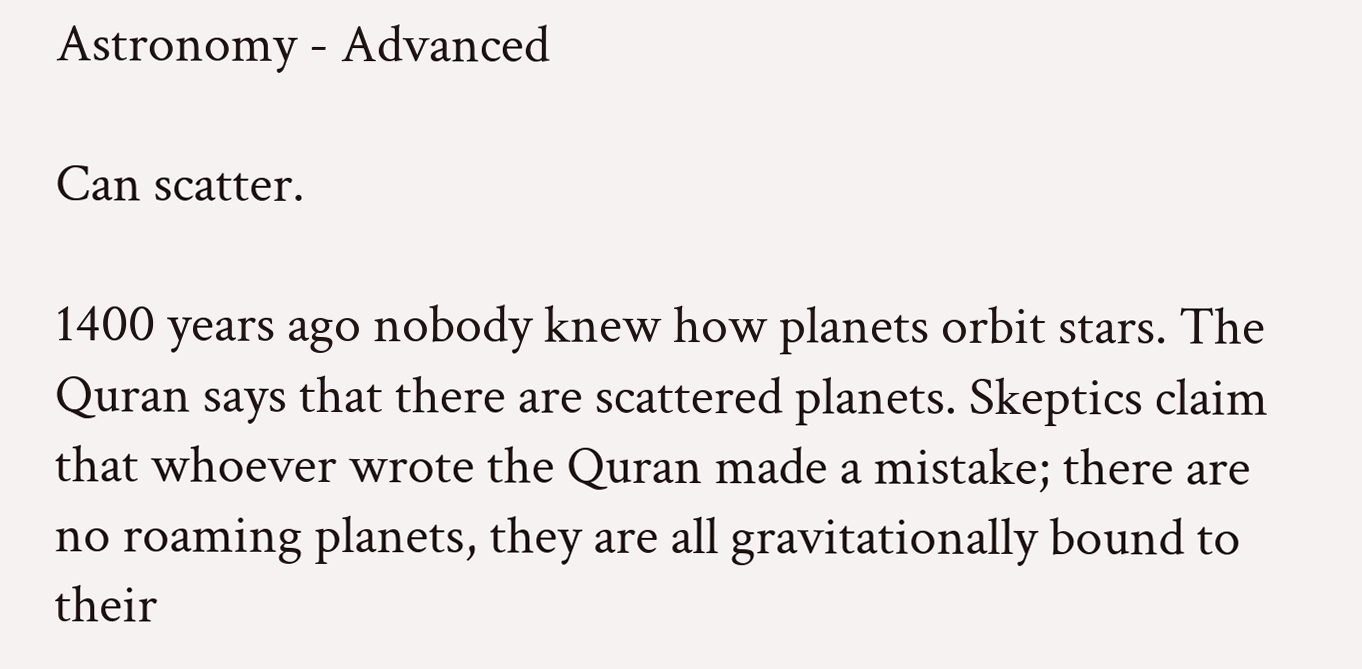Astronomy - Advanced

Can scatter.

1400 years ago nobody knew how planets orbit stars. The Quran says that there are scattered planets. Skeptics claim that whoever wrote the Quran made a mistake; there are no roaming planets, they are all gravitationally bound to their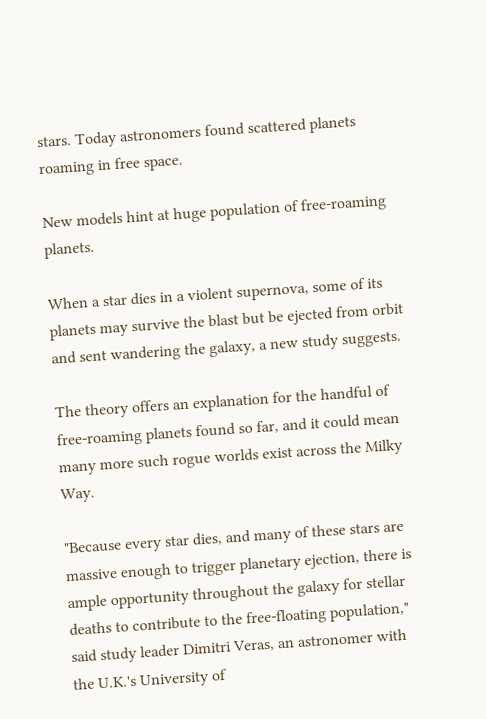stars. Today astronomers found scattered planets roaming in free space.

New models hint at huge population of free-roaming planets.

When a star dies in a violent supernova, some of its planets may survive the blast but be ejected from orbit and sent wandering the galaxy, a new study suggests.

The theory offers an explanation for the handful of free-roaming planets found so far, and it could mean many more such rogue worlds exist across the Milky Way.

"Because every star dies, and many of these stars are massive enough to trigger planetary ejection, there is ample opportunity throughout the galaxy for stellar deaths to contribute to the free-floating population," said study leader Dimitri Veras, an astronomer with the U.K.'s University of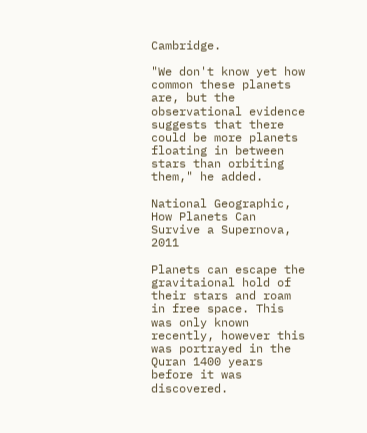Cambridge.

"We don't know yet how common these planets are, but the observational evidence suggests that there could be more planets floating in between stars than orbiting them," he added.

National Geographic, How Planets Can Survive a Supernova, 2011

Planets can escape the gravitaional hold of their stars and roam in free space. This was only known recently, however this was portrayed in the Quran 1400 years before it was discovered.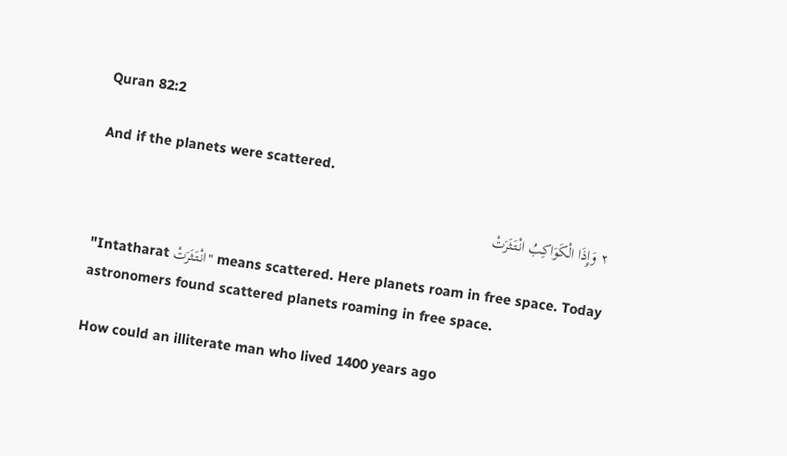Quran 82:2

And if the planets were scattered.

٢ وَإِذَا الْكَوَاكِبُ انْتَثَرَتْ

"Intatharat انْتَثَرَتْ" means scattered. Here planets roam in free space. Today astronomers found scattered planets roaming in free space.

How could an illiterate man who lived 1400 years ago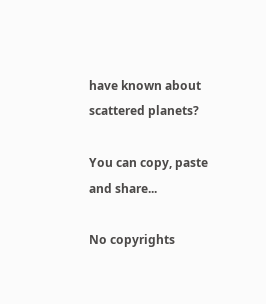have known about scattered planets?

You can copy, paste and share...

No copyrights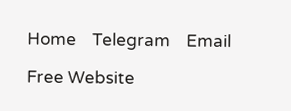Home    Telegram    Email

Free Website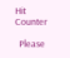Hit Counter

  Please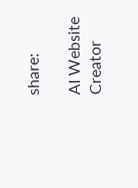share:

AI Website Creator